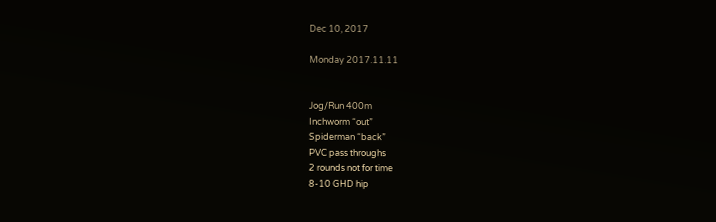Dec 10, 2017

Monday 2017.11.11


Jog/Run 400m
Inchworm “out”
Spiderman “back”
PVC pass throughs
2 rounds not for time
8-10 GHD hip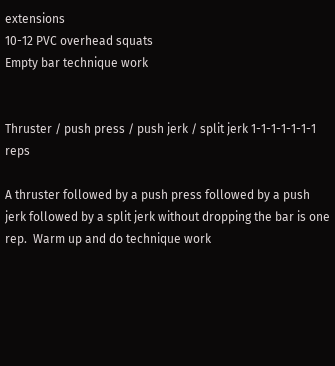extensions
10-12 PVC overhead squats
Empty bar technique work


Thruster / push press / push jerk / split jerk 1-1-1-1-1-1-1 reps

A thruster followed by a push press followed by a push jerk followed by a split jerk without dropping the bar is one rep.  Warm up and do technique work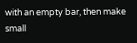with an empty bar, then make small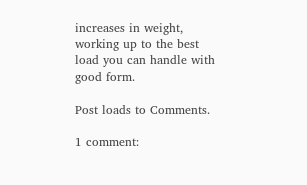increases in weight, working up to the best load you can handle with good form.

Post loads to Comments.

1 comment: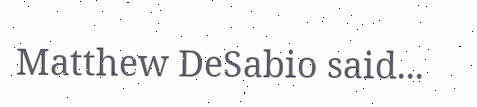Matthew DeSabio said...